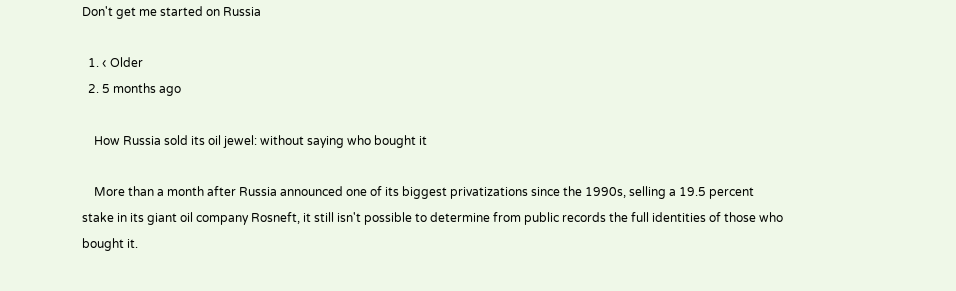Don't get me started on Russia

  1. ‹ Older
  2. 5 months ago

    How Russia sold its oil jewel: without saying who bought it

    More than a month after Russia announced one of its biggest privatizations since the 1990s, selling a 19.5 percent stake in its giant oil company Rosneft, it still isn't possible to determine from public records the full identities of those who bought it.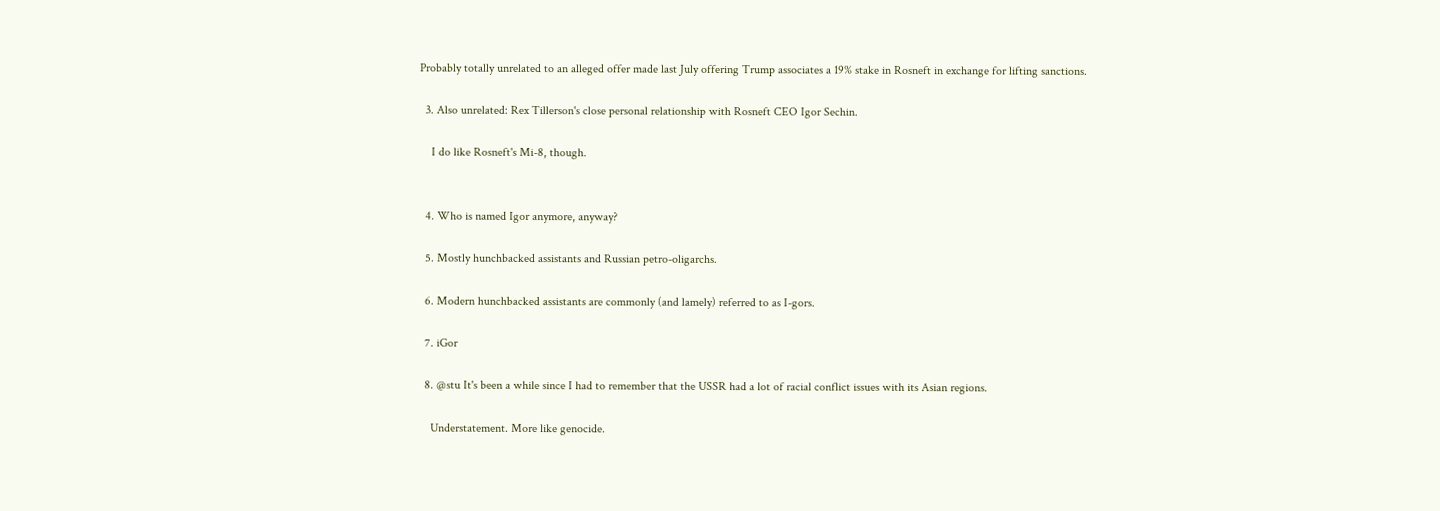Probably totally unrelated to an alleged offer made last July offering Trump associates a 19% stake in Rosneft in exchange for lifting sanctions.

  3. Also unrelated: Rex Tillerson's close personal relationship with Rosneft CEO Igor Sechin.

    I do like Rosneft's Mi-8, though.


  4. Who is named Igor anymore, anyway?

  5. Mostly hunchbacked assistants and Russian petro-oligarchs.

  6. Modern hunchbacked assistants are commonly (and lamely) referred to as I-gors.

  7. iGor

  8. @stu It's been a while since I had to remember that the USSR had a lot of racial conflict issues with its Asian regions.

    Understatement. More like genocide.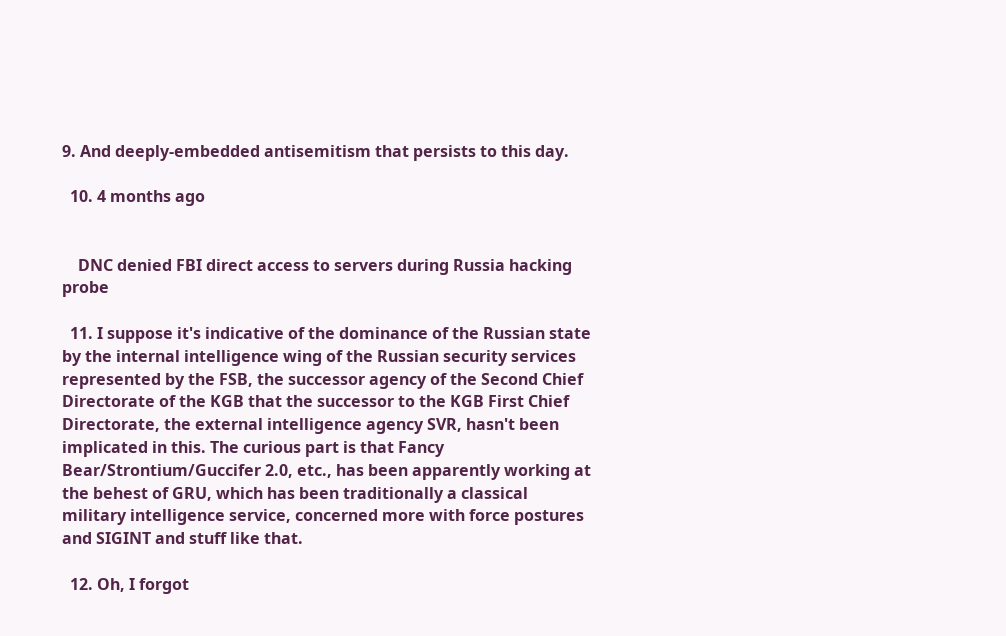9. And deeply-embedded antisemitism that persists to this day.

  10. 4 months ago


    DNC denied FBI direct access to servers during Russia hacking probe

  11. I suppose it's indicative of the dominance of the Russian state by the internal intelligence wing of the Russian security services represented by the FSB, the successor agency of the Second Chief Directorate of the KGB that the successor to the KGB First Chief Directorate, the external intelligence agency SVR, hasn't been implicated in this. The curious part is that Fancy Bear/Strontium/Guccifer 2.0, etc., has been apparently working at the behest of GRU, which has been traditionally a classical military intelligence service, concerned more with force postures and SIGINT and stuff like that.

  12. Oh, I forgot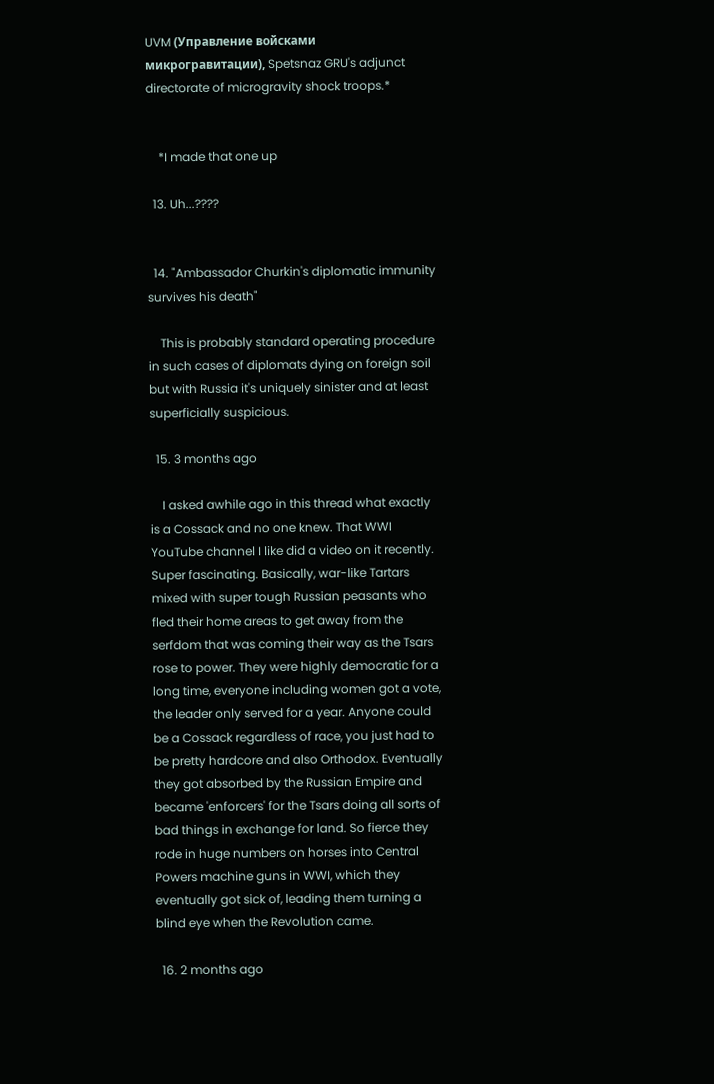UVM (Управление войсками микрогравитации), Spetsnaz GRU's adjunct directorate of microgravity shock troops.*


    *I made that one up

  13. Uh...????


  14. "Ambassador Churkin's diplomatic immunity survives his death"

    This is probably standard operating procedure in such cases of diplomats dying on foreign soil but with Russia it's uniquely sinister and at least superficially suspicious.

  15. 3 months ago

    I asked awhile ago in this thread what exactly is a Cossack and no one knew. That WWI YouTube channel I like did a video on it recently. Super fascinating. Basically, war-like Tartars mixed with super tough Russian peasants who fled their home areas to get away from the serfdom that was coming their way as the Tsars rose to power. They were highly democratic for a long time, everyone including women got a vote, the leader only served for a year. Anyone could be a Cossack regardless of race, you just had to be pretty hardcore and also Orthodox. Eventually they got absorbed by the Russian Empire and became 'enforcers' for the Tsars doing all sorts of bad things in exchange for land. So fierce they rode in huge numbers on horses into Central Powers machine guns in WWI, which they eventually got sick of, leading them turning a blind eye when the Revolution came.

  16. 2 months ago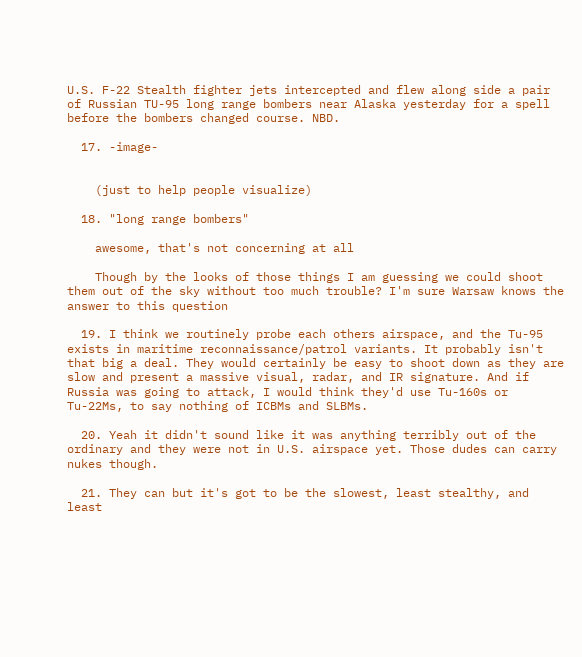U.S. F-22 Stealth fighter jets intercepted and flew along side a pair of Russian TU-95 long range bombers near Alaska yesterday for a spell before the bombers changed course. NBD.

  17. -image-


    (just to help people visualize)

  18. "long range bombers"

    awesome, that's not concerning at all

    Though by the looks of those things I am guessing we could shoot them out of the sky without too much trouble? I'm sure Warsaw knows the answer to this question

  19. I think we routinely probe each others airspace, and the Tu-95 exists in maritime reconnaissance/patrol variants. It probably isn't that big a deal. They would certainly be easy to shoot down as they are slow and present a massive visual, radar, and IR signature. And if Russia was going to attack, I would think they'd use Tu-160s or Tu-22Ms, to say nothing of ICBMs and SLBMs.

  20. Yeah it didn't sound like it was anything terribly out of the ordinary and they were not in U.S. airspace yet. Those dudes can carry nukes though.

  21. They can but it's got to be the slowest, least stealthy, and least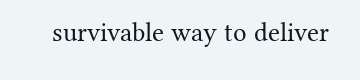survivable way to deliver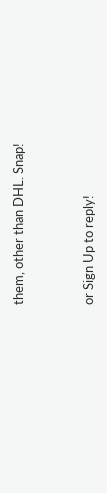them, other than DHL. Snap!


or Sign Up to reply!